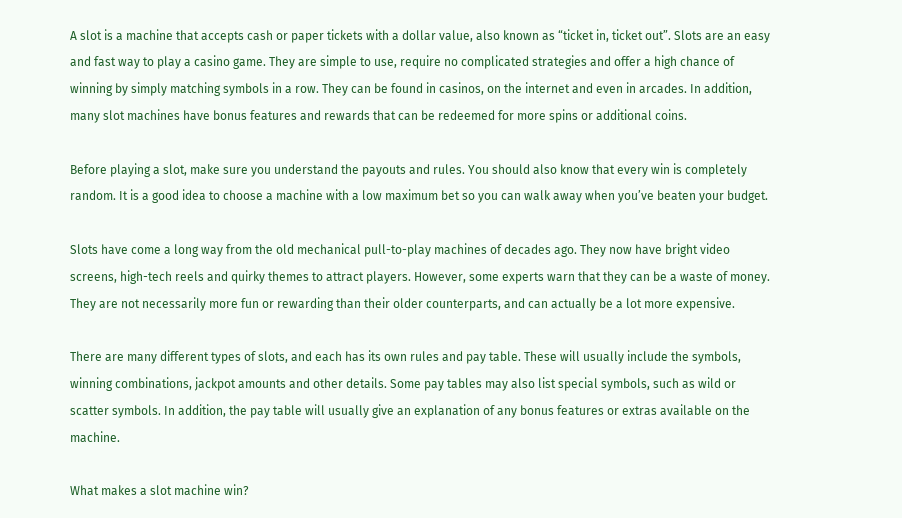A slot is a machine that accepts cash or paper tickets with a dollar value, also known as “ticket in, ticket out”. Slots are an easy and fast way to play a casino game. They are simple to use, require no complicated strategies and offer a high chance of winning by simply matching symbols in a row. They can be found in casinos, on the internet and even in arcades. In addition, many slot machines have bonus features and rewards that can be redeemed for more spins or additional coins.

Before playing a slot, make sure you understand the payouts and rules. You should also know that every win is completely random. It is a good idea to choose a machine with a low maximum bet so you can walk away when you’ve beaten your budget.

Slots have come a long way from the old mechanical pull-to-play machines of decades ago. They now have bright video screens, high-tech reels and quirky themes to attract players. However, some experts warn that they can be a waste of money. They are not necessarily more fun or rewarding than their older counterparts, and can actually be a lot more expensive.

There are many different types of slots, and each has its own rules and pay table. These will usually include the symbols, winning combinations, jackpot amounts and other details. Some pay tables may also list special symbols, such as wild or scatter symbols. In addition, the pay table will usually give an explanation of any bonus features or extras available on the machine.

What makes a slot machine win?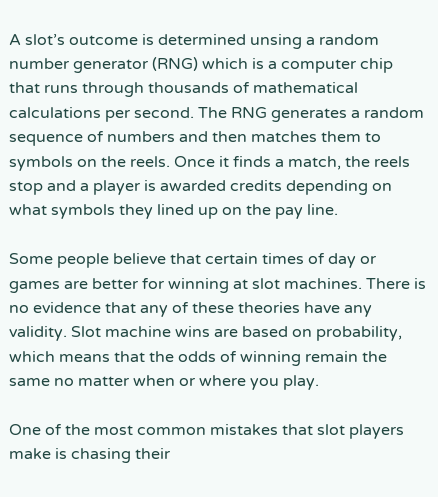A slot’s outcome is determined unsing a random number generator (RNG) which is a computer chip that runs through thousands of mathematical calculations per second. The RNG generates a random sequence of numbers and then matches them to symbols on the reels. Once it finds a match, the reels stop and a player is awarded credits depending on what symbols they lined up on the pay line.

Some people believe that certain times of day or games are better for winning at slot machines. There is no evidence that any of these theories have any validity. Slot machine wins are based on probability, which means that the odds of winning remain the same no matter when or where you play.

One of the most common mistakes that slot players make is chasing their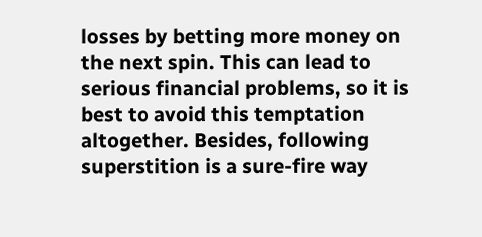losses by betting more money on the next spin. This can lead to serious financial problems, so it is best to avoid this temptation altogether. Besides, following superstition is a sure-fire way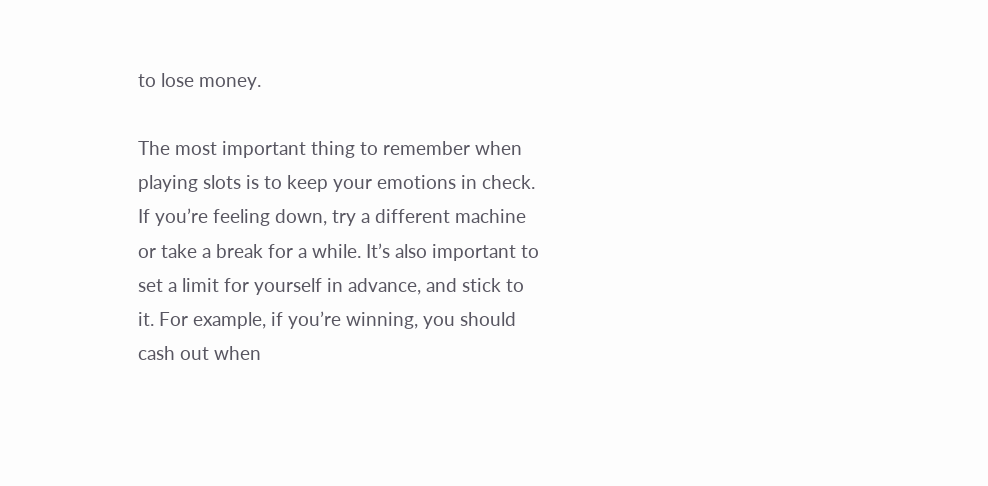to lose money.

The most important thing to remember when playing slots is to keep your emotions in check. If you’re feeling down, try a different machine or take a break for a while. It’s also important to set a limit for yourself in advance, and stick to it. For example, if you’re winning, you should cash out when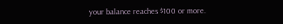your balance reaches $100 or more.